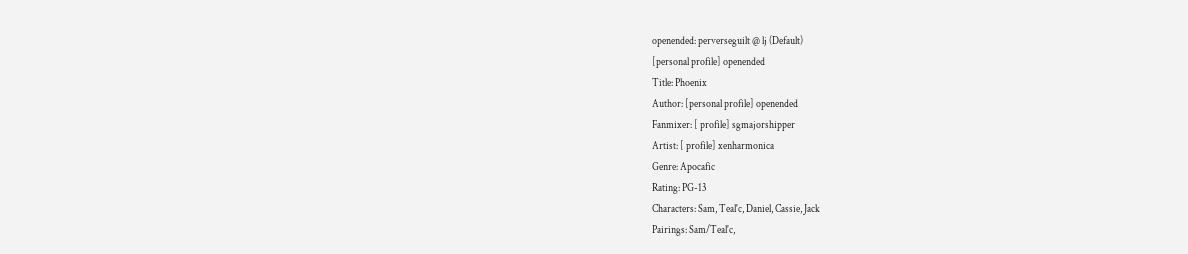openended: perverseguilt @ lj (Default)
[personal profile] openended
Title: Phoenix
Author: [personal profile] openended
Fanmixer: [ profile] sgmajorshipper
Artist: [ profile] xenharmonica
Genre: Apocafic
Rating: PG-13
Characters: Sam, Teal'c, Daniel, Cassie, Jack
Pairings: Sam/Teal'c,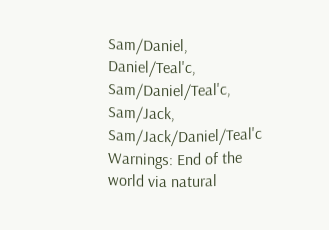Sam/Daniel, Daniel/Teal'c, Sam/Daniel/Teal'c, Sam/Jack, Sam/Jack/Daniel/Teal'c
Warnings: End of the world via natural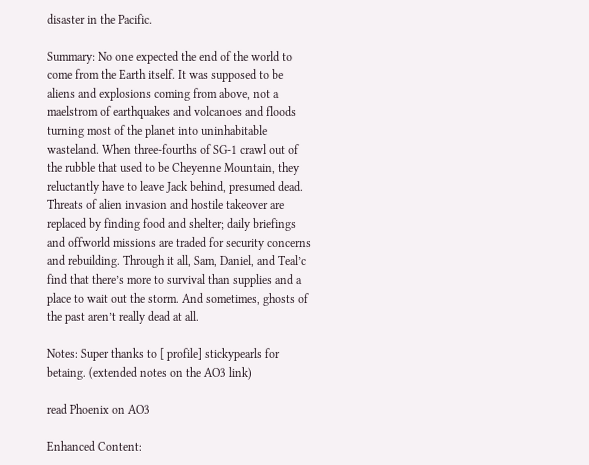disaster in the Pacific.

Summary: No one expected the end of the world to come from the Earth itself. It was supposed to be aliens and explosions coming from above, not a maelstrom of earthquakes and volcanoes and floods turning most of the planet into uninhabitable wasteland. When three-fourths of SG-1 crawl out of the rubble that used to be Cheyenne Mountain, they reluctantly have to leave Jack behind, presumed dead. Threats of alien invasion and hostile takeover are replaced by finding food and shelter; daily briefings and offworld missions are traded for security concerns and rebuilding. Through it all, Sam, Daniel, and Teal’c find that there’s more to survival than supplies and a place to wait out the storm. And sometimes, ghosts of the past aren’t really dead at all.

Notes: Super thanks to [ profile] stickypearls for betaing. (extended notes on the AO3 link)

read Phoenix on AO3

Enhanced Content: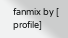fanmix by [ profile]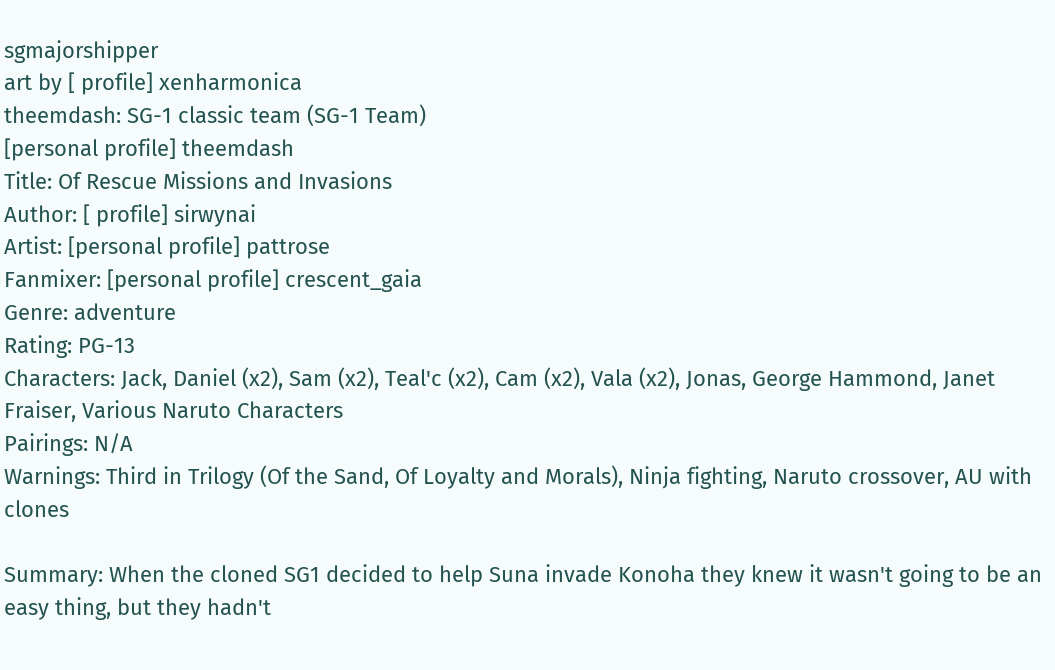sgmajorshipper
art by [ profile] xenharmonica
theemdash: SG-1 classic team (SG-1 Team)
[personal profile] theemdash
Title: Of Rescue Missions and Invasions
Author: [ profile] sirwynai
Artist: [personal profile] pattrose
Fanmixer: [personal profile] crescent_gaia
Genre: adventure
Rating: PG-13
Characters: Jack, Daniel (x2), Sam (x2), Teal'c (x2), Cam (x2), Vala (x2), Jonas, George Hammond, Janet Fraiser, Various Naruto Characters
Pairings: N/A
Warnings: Third in Trilogy (Of the Sand, Of Loyalty and Morals), Ninja fighting, Naruto crossover, AU with clones

Summary: When the cloned SG1 decided to help Suna invade Konoha they knew it wasn't going to be an easy thing, but they hadn't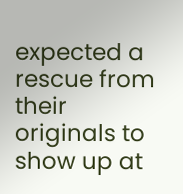expected a rescue from their originals to show up at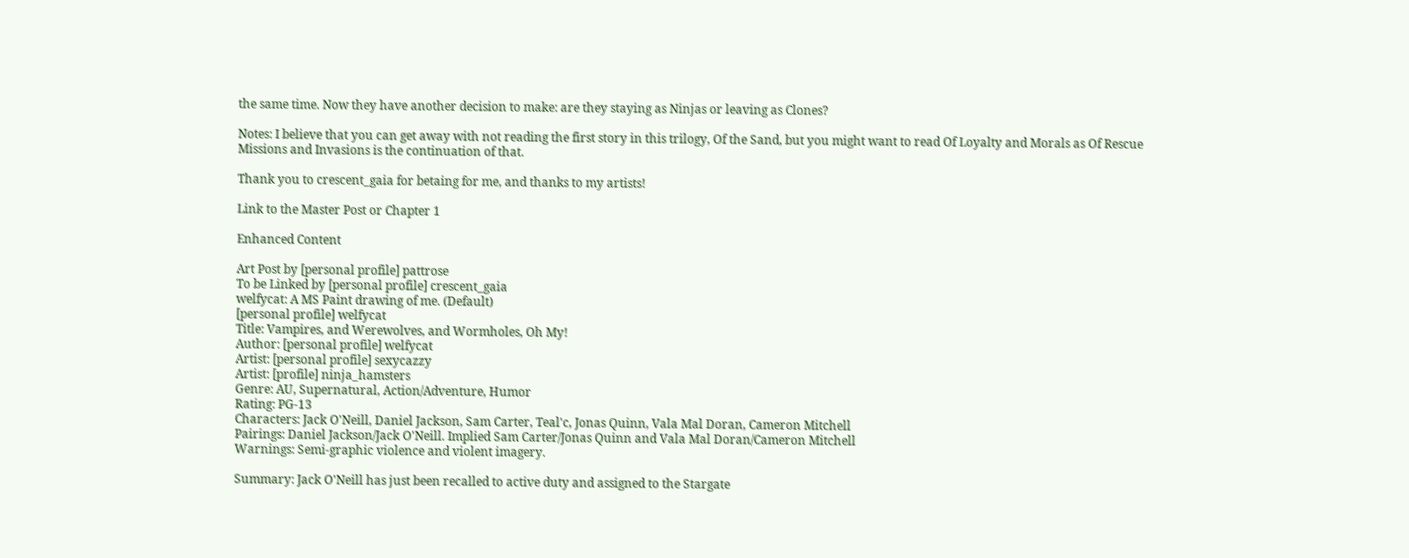the same time. Now they have another decision to make: are they staying as Ninjas or leaving as Clones?

Notes: I believe that you can get away with not reading the first story in this trilogy, Of the Sand, but you might want to read Of Loyalty and Morals as Of Rescue Missions and Invasions is the continuation of that.

Thank you to crescent_gaia for betaing for me, and thanks to my artists!

Link to the Master Post or Chapter 1

Enhanced Content

Art Post by [personal profile] pattrose
To be Linked by [personal profile] crescent_gaia
welfycat: A MS Paint drawing of me. (Default)
[personal profile] welfycat
Title: Vampires, and Werewolves, and Wormholes, Oh My!
Author: [personal profile] welfycat
Artist: [personal profile] sexycazzy
Artist: [profile] ninja_hamsters
Genre: AU, Supernatural, Action/Adventure, Humor
Rating: PG-13
Characters: Jack O'Neill, Daniel Jackson, Sam Carter, Teal'c, Jonas Quinn, Vala Mal Doran, Cameron Mitchell
Pairings: Daniel Jackson/Jack O'Neill. Implied Sam Carter/Jonas Quinn and Vala Mal Doran/Cameron Mitchell
Warnings: Semi-graphic violence and violent imagery.

Summary: Jack O'Neill has just been recalled to active duty and assigned to the Stargate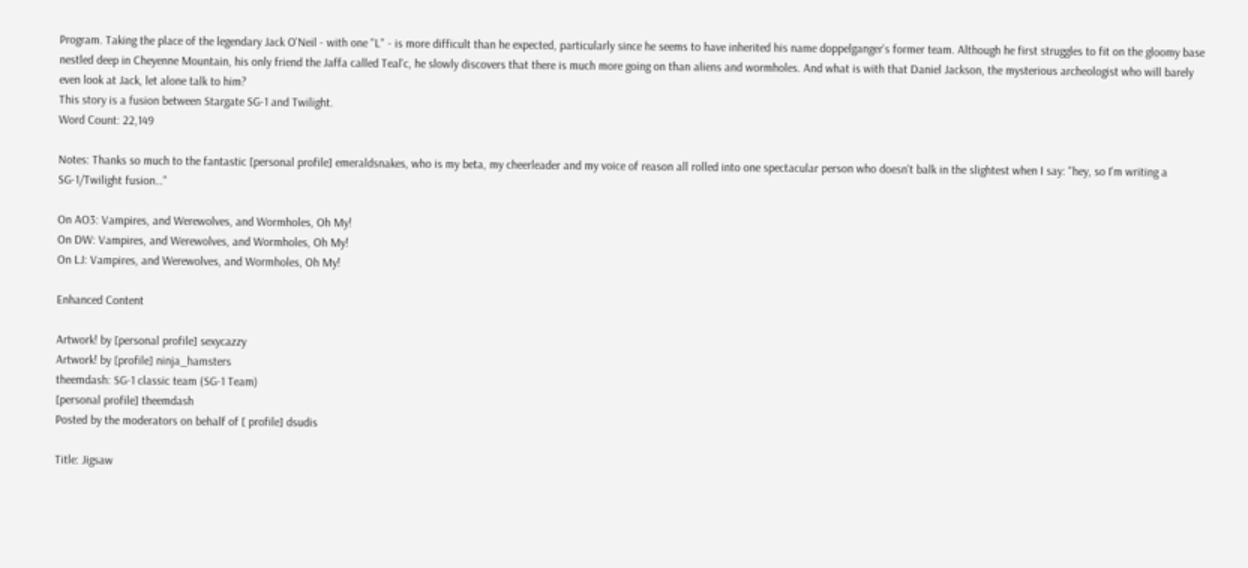Program. Taking the place of the legendary Jack O'Neil - with one "L" - is more difficult than he expected, particularly since he seems to have inherited his name doppelganger's former team. Although he first struggles to fit on the gloomy base nestled deep in Cheyenne Mountain, his only friend the Jaffa called Teal'c, he slowly discovers that there is much more going on than aliens and wormholes. And what is with that Daniel Jackson, the mysterious archeologist who will barely even look at Jack, let alone talk to him?
This story is a fusion between Stargate SG-1 and Twilight.
Word Count: 22,149

Notes: Thanks so much to the fantastic [personal profile] emeraldsnakes, who is my beta, my cheerleader and my voice of reason all rolled into one spectacular person who doesn't balk in the slightest when I say: "hey, so I'm writing a SG-1/Twilight fusion…"

On AO3: Vampires, and Werewolves, and Wormholes, Oh My!
On DW: Vampires, and Werewolves, and Wormholes, Oh My!
On LJ: Vampires, and Werewolves, and Wormholes, Oh My!

Enhanced Content

Artwork! by [personal profile] sexycazzy
Artwork! by [profile] ninja_hamsters
theemdash: SG-1 classic team (SG-1 Team)
[personal profile] theemdash
Posted by the moderators on behalf of [ profile] dsudis

Title: Jigsaw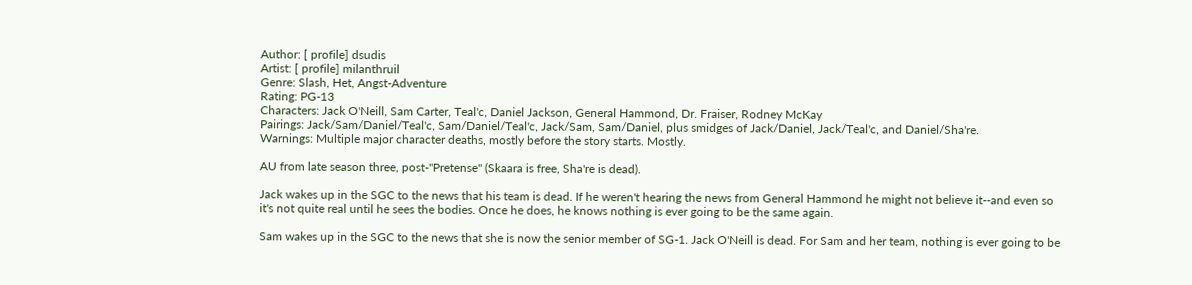Author: [ profile] dsudis
Artist: [ profile] milanthruil
Genre: Slash, Het, Angst-Adventure
Rating: PG-13
Characters: Jack O'Neill, Sam Carter, Teal'c, Daniel Jackson, General Hammond, Dr. Fraiser, Rodney McKay
Pairings: Jack/Sam/Daniel/Teal'c, Sam/Daniel/Teal'c, Jack/Sam, Sam/Daniel, plus smidges of Jack/Daniel, Jack/Teal'c, and Daniel/Sha're.
Warnings: Multiple major character deaths, mostly before the story starts. Mostly.

AU from late season three, post-"Pretense" (Skaara is free, Sha're is dead).

Jack wakes up in the SGC to the news that his team is dead. If he weren't hearing the news from General Hammond he might not believe it--and even so it's not quite real until he sees the bodies. Once he does, he knows nothing is ever going to be the same again.

Sam wakes up in the SGC to the news that she is now the senior member of SG-1. Jack O'Neill is dead. For Sam and her team, nothing is ever going to be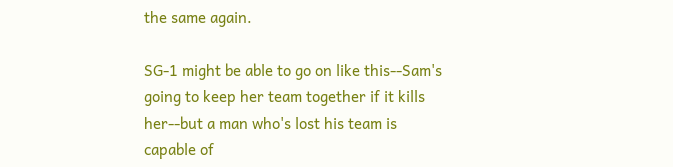the same again.

SG-1 might be able to go on like this--Sam's going to keep her team together if it kills her--but a man who's lost his team is capable of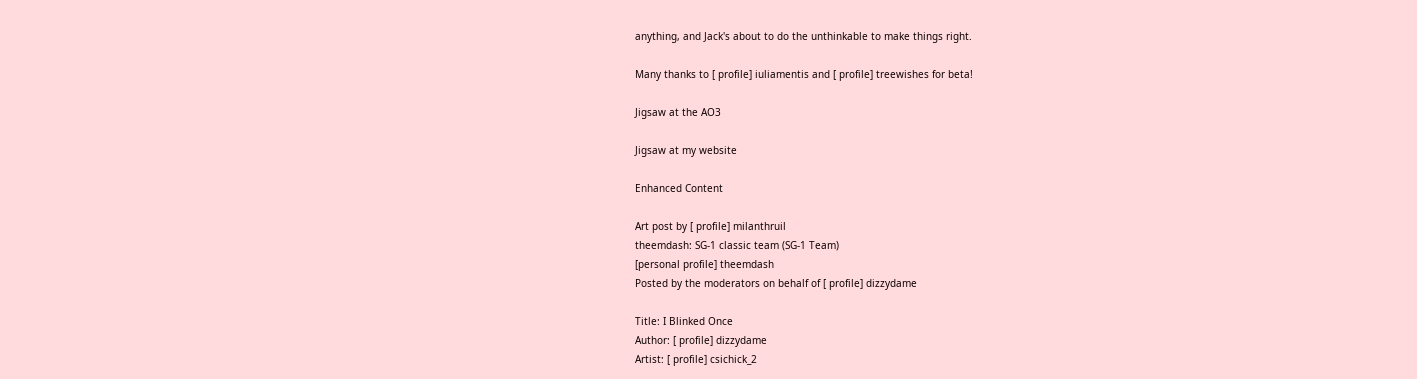anything, and Jack's about to do the unthinkable to make things right.

Many thanks to [ profile] iuliamentis and [ profile] treewishes for beta!

Jigsaw at the AO3

Jigsaw at my website

Enhanced Content

Art post by [ profile] milanthruil
theemdash: SG-1 classic team (SG-1 Team)
[personal profile] theemdash
Posted by the moderators on behalf of [ profile] dizzydame

Title: I Blinked Once
Author: [ profile] dizzydame
Artist: [ profile] csichick_2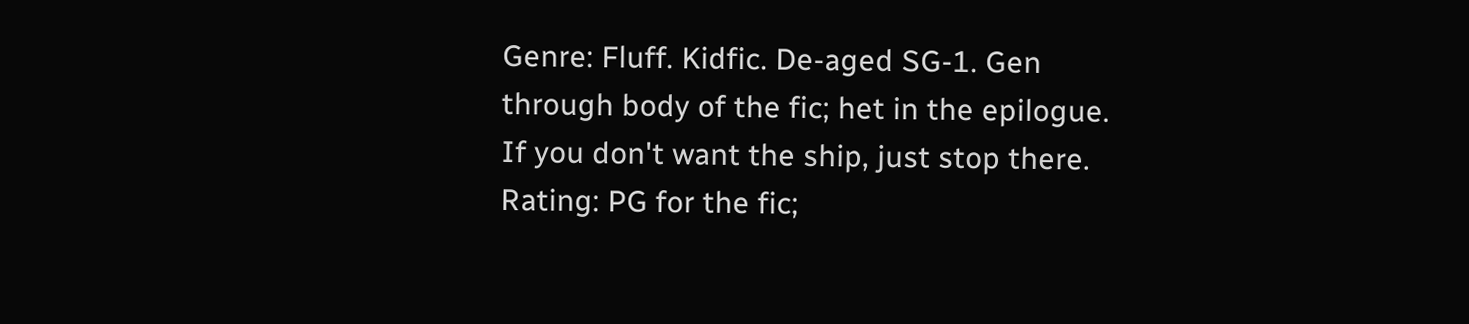Genre: Fluff. Kidfic. De-aged SG-1. Gen through body of the fic; het in the epilogue. If you don't want the ship, just stop there.
Rating: PG for the fic;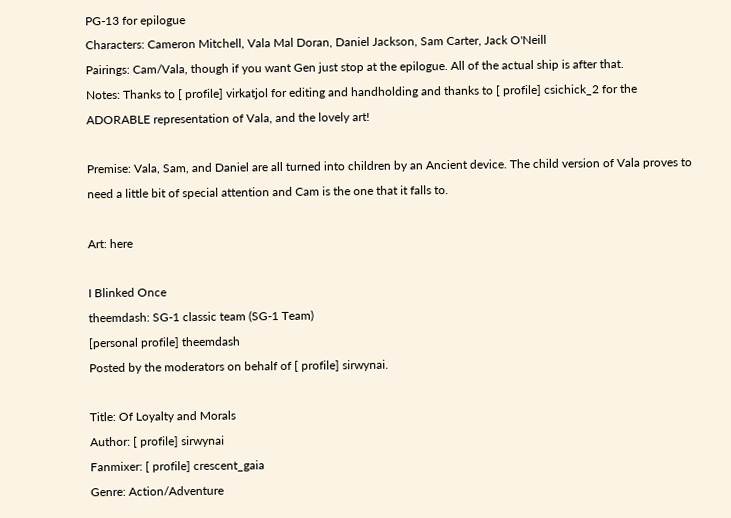PG-13 for epilogue
Characters: Cameron Mitchell, Vala Mal Doran, Daniel Jackson, Sam Carter, Jack O'Neill
Pairings: Cam/Vala, though if you want Gen just stop at the epilogue. All of the actual ship is after that.
Notes: Thanks to [ profile] virkatjol for editing and handholding and thanks to [ profile] csichick_2 for the ADORABLE representation of Vala, and the lovely art!

Premise: Vala, Sam, and Daniel are all turned into children by an Ancient device. The child version of Vala proves to need a little bit of special attention and Cam is the one that it falls to.

Art: here

I Blinked Once
theemdash: SG-1 classic team (SG-1 Team)
[personal profile] theemdash
Posted by the moderators on behalf of [ profile] sirwynai.

Title: Of Loyalty and Morals
Author: [ profile] sirwynai
Fanmixer: [ profile] crescent_gaia
Genre: Action/Adventure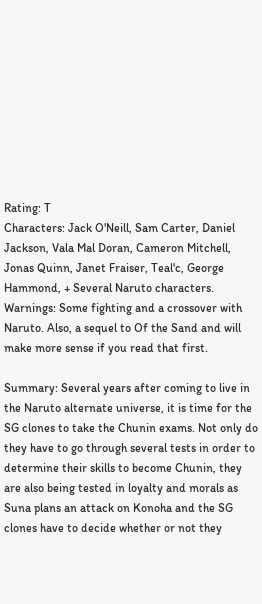Rating: T
Characters: Jack O'Neill, Sam Carter, Daniel Jackson, Vala Mal Doran, Cameron Mitchell, Jonas Quinn, Janet Fraiser, Teal'c, George Hammond, + Several Naruto characters.
Warnings: Some fighting and a crossover with Naruto. Also, a sequel to Of the Sand and will make more sense if you read that first.

Summary: Several years after coming to live in the Naruto alternate universe, it is time for the SG clones to take the Chunin exams. Not only do they have to go through several tests in order to determine their skills to become Chunin, they are also being tested in loyalty and morals as Suna plans an attack on Konoha and the SG clones have to decide whether or not they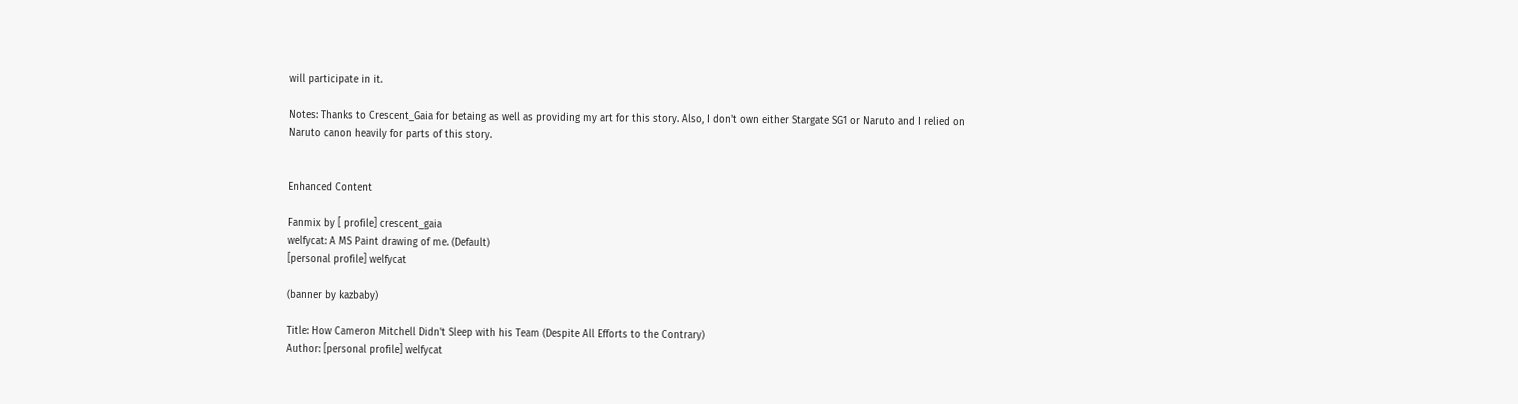will participate in it.

Notes: Thanks to Crescent_Gaia for betaing as well as providing my art for this story. Also, I don't own either Stargate SG1 or Naruto and I relied on Naruto canon heavily for parts of this story.


Enhanced Content

Fanmix by [ profile] crescent_gaia
welfycat: A MS Paint drawing of me. (Default)
[personal profile] welfycat

(banner by kazbaby)

Title: How Cameron Mitchell Didn't Sleep with his Team (Despite All Efforts to the Contrary)
Author: [personal profile] welfycat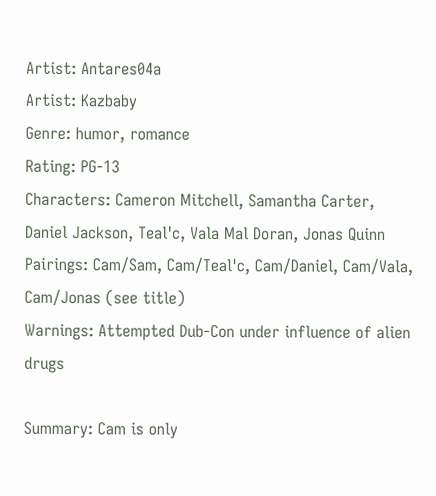Artist: Antares04a
Artist: Kazbaby
Genre: humor, romance
Rating: PG-13
Characters: Cameron Mitchell, Samantha Carter, Daniel Jackson, Teal'c, Vala Mal Doran, Jonas Quinn
Pairings: Cam/Sam, Cam/Teal'c, Cam/Daniel, Cam/Vala, Cam/Jonas (see title)
Warnings: Attempted Dub-Con under influence of alien drugs

Summary: Cam is only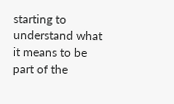starting to understand what it means to be part of the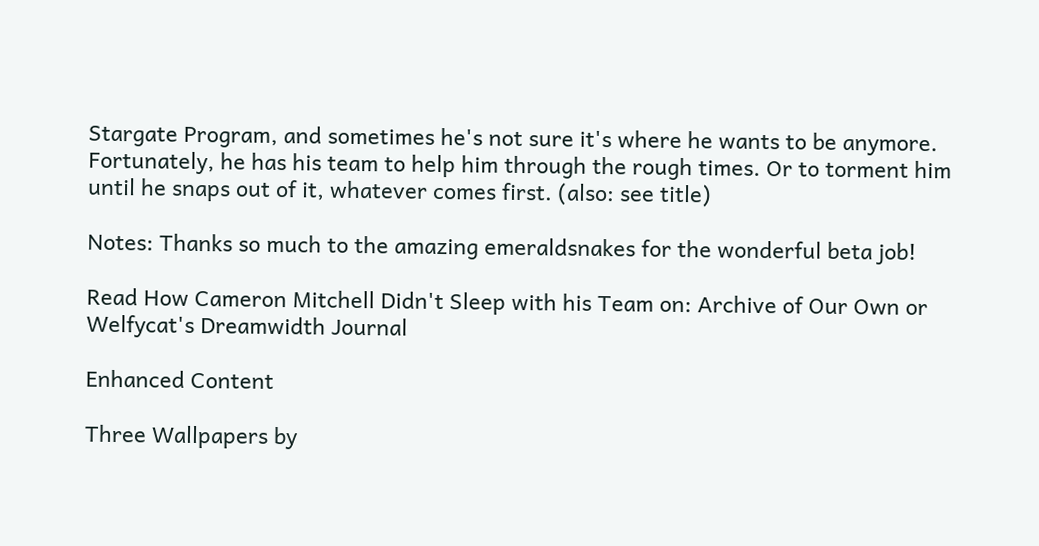Stargate Program, and sometimes he's not sure it's where he wants to be anymore. Fortunately, he has his team to help him through the rough times. Or to torment him until he snaps out of it, whatever comes first. (also: see title)

Notes: Thanks so much to the amazing emeraldsnakes for the wonderful beta job!

Read How Cameron Mitchell Didn't Sleep with his Team on: Archive of Our Own or Welfycat's Dreamwidth Journal

Enhanced Content

Three Wallpapers by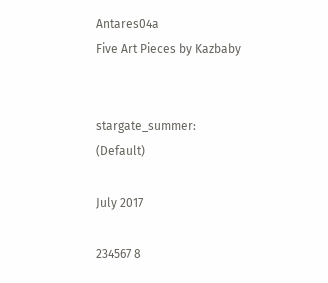Antares04a
Five Art Pieces by Kazbaby


stargate_summer: (Default)

July 2017

234567 8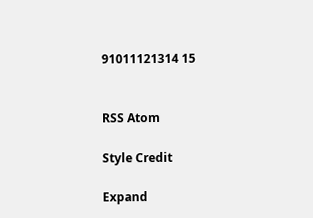91011121314 15


RSS Atom

Style Credit

Expand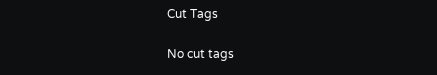Cut Tags

No cut tags